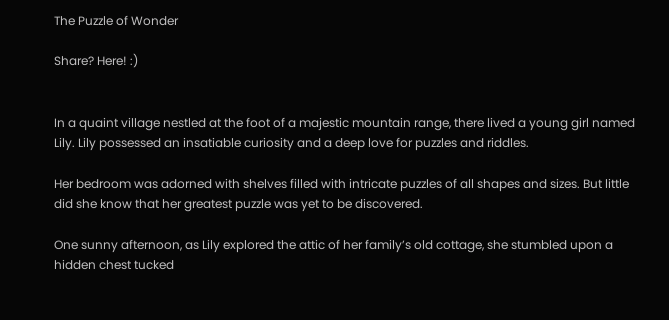The Puzzle of Wonder

Share? Here! :)


In a quaint village nestled at the foot of a majestic mountain range, there lived a young girl named Lily. Lily possessed an insatiable curiosity and a deep love for puzzles and riddles.

Her bedroom was adorned with shelves filled with intricate puzzles of all shapes and sizes. But little did she know that her greatest puzzle was yet to be discovered.

One sunny afternoon, as Lily explored the attic of her family’s old cottage, she stumbled upon a hidden chest tucked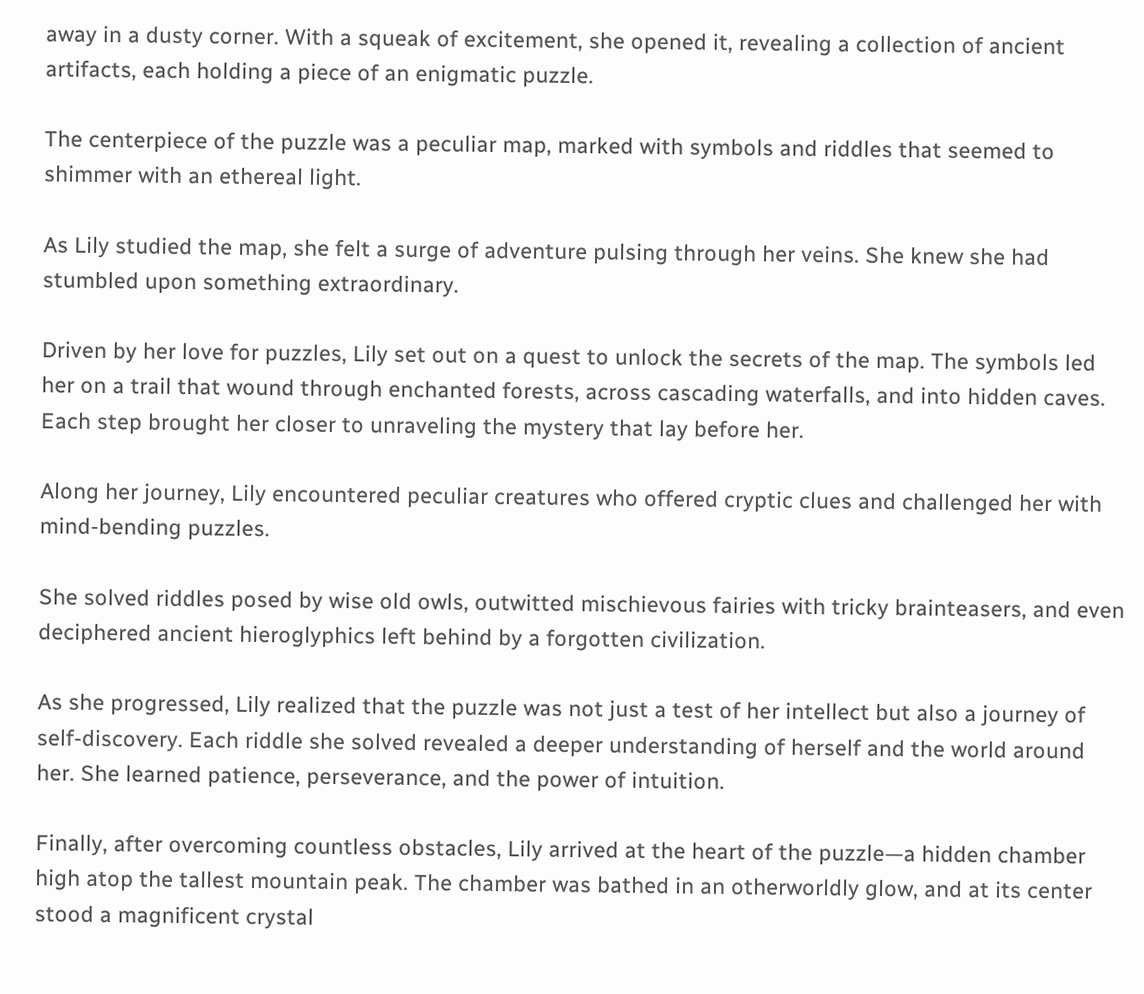away in a dusty corner. With a squeak of excitement, she opened it, revealing a collection of ancient artifacts, each holding a piece of an enigmatic puzzle.

The centerpiece of the puzzle was a peculiar map, marked with symbols and riddles that seemed to shimmer with an ethereal light.

As Lily studied the map, she felt a surge of adventure pulsing through her veins. She knew she had stumbled upon something extraordinary.

Driven by her love for puzzles, Lily set out on a quest to unlock the secrets of the map. The symbols led her on a trail that wound through enchanted forests, across cascading waterfalls, and into hidden caves. Each step brought her closer to unraveling the mystery that lay before her.

Along her journey, Lily encountered peculiar creatures who offered cryptic clues and challenged her with mind-bending puzzles.

She solved riddles posed by wise old owls, outwitted mischievous fairies with tricky brainteasers, and even deciphered ancient hieroglyphics left behind by a forgotten civilization.

As she progressed, Lily realized that the puzzle was not just a test of her intellect but also a journey of self-discovery. Each riddle she solved revealed a deeper understanding of herself and the world around her. She learned patience, perseverance, and the power of intuition.

Finally, after overcoming countless obstacles, Lily arrived at the heart of the puzzle—a hidden chamber high atop the tallest mountain peak. The chamber was bathed in an otherworldly glow, and at its center stood a magnificent crystal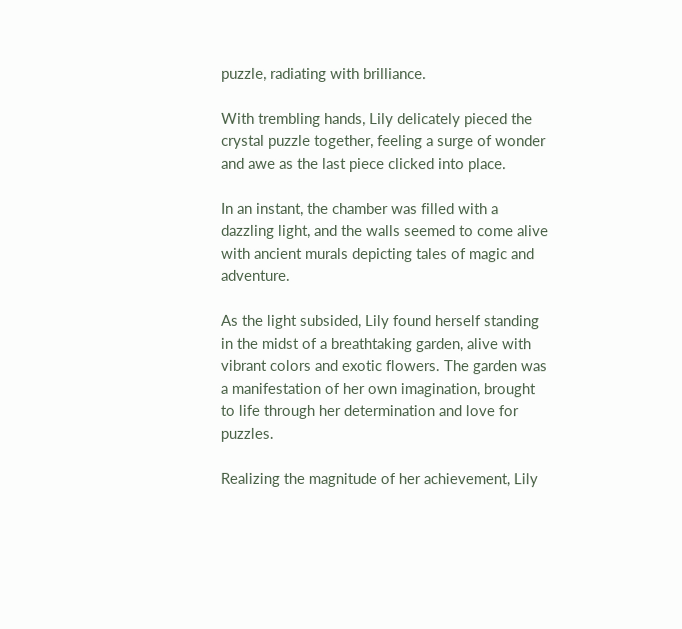puzzle, radiating with brilliance.

With trembling hands, Lily delicately pieced the crystal puzzle together, feeling a surge of wonder and awe as the last piece clicked into place.

In an instant, the chamber was filled with a dazzling light, and the walls seemed to come alive with ancient murals depicting tales of magic and adventure.

As the light subsided, Lily found herself standing in the midst of a breathtaking garden, alive with vibrant colors and exotic flowers. The garden was a manifestation of her own imagination, brought to life through her determination and love for puzzles.

Realizing the magnitude of her achievement, Lily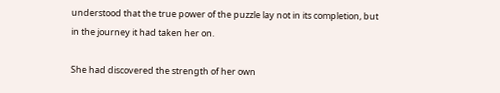understood that the true power of the puzzle lay not in its completion, but in the journey it had taken her on.

She had discovered the strength of her own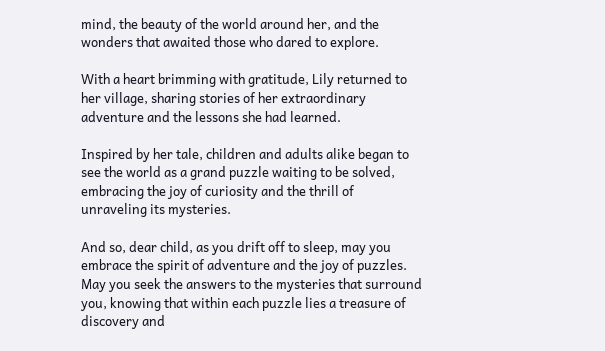mind, the beauty of the world around her, and the wonders that awaited those who dared to explore.

With a heart brimming with gratitude, Lily returned to her village, sharing stories of her extraordinary adventure and the lessons she had learned.

Inspired by her tale, children and adults alike began to see the world as a grand puzzle waiting to be solved, embracing the joy of curiosity and the thrill of unraveling its mysteries.

And so, dear child, as you drift off to sleep, may you embrace the spirit of adventure and the joy of puzzles. May you seek the answers to the mysteries that surround you, knowing that within each puzzle lies a treasure of discovery and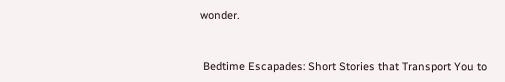wonder.


 Bedtime Escapades: Short Stories that Transport You to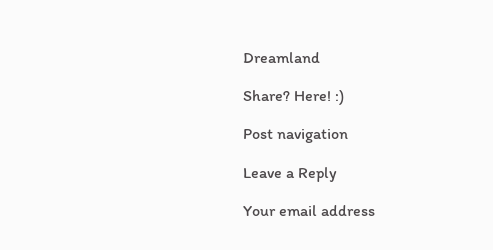Dreamland

Share? Here! :)

Post navigation

Leave a Reply

Your email address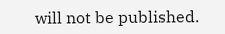will not be published.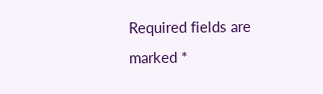Required fields are marked *